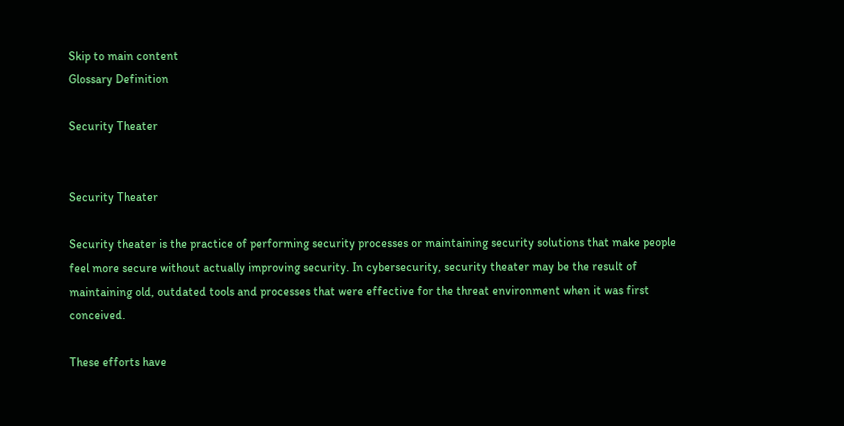Skip to main content
Glossary Definition

Security Theater


Security Theater

Security theater is the practice of performing security processes or maintaining security solutions that make people feel more secure without actually improving security. In cybersecurity, security theater may be the result of maintaining old, outdated tools and processes that were effective for the threat environment when it was first conceived.

These efforts have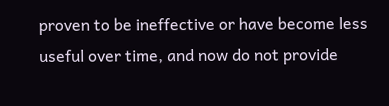proven to be ineffective or have become less useful over time, and now do not provide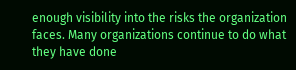enough visibility into the risks the organization faces. Many organizations continue to do what they have done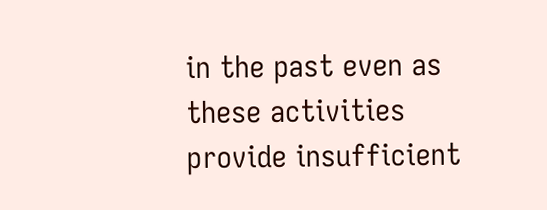in the past even as these activities provide insufficient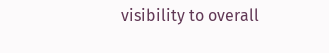visibility to overall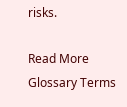risks.

Read More Glossary Terms